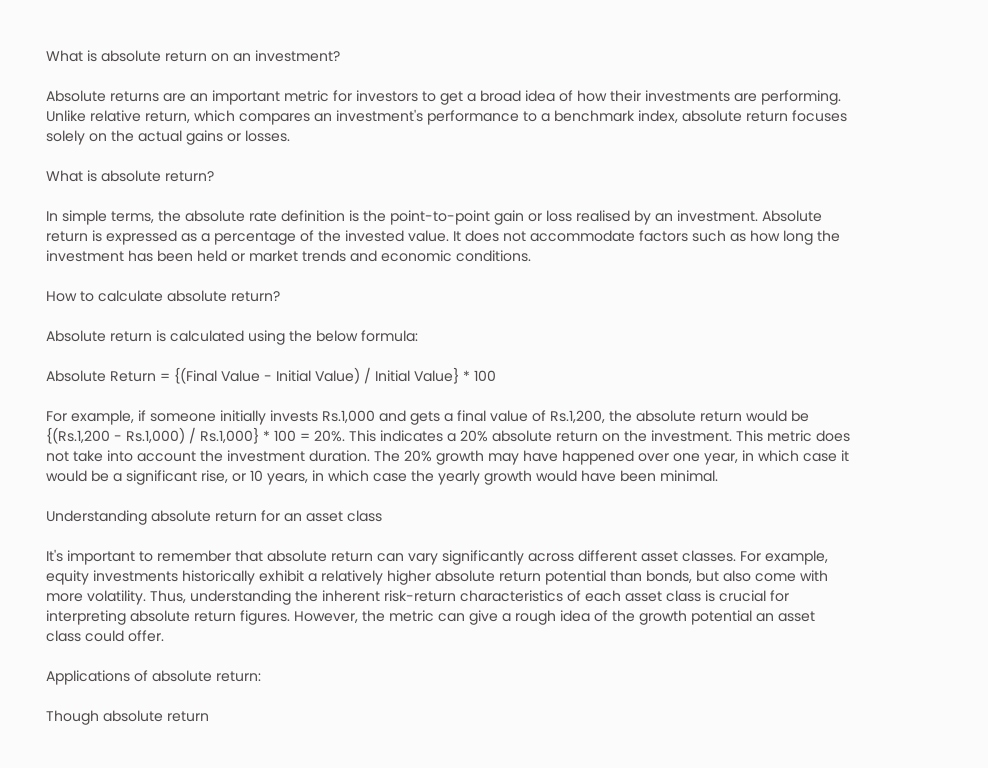What is absolute return on an investment?

Absolute returns are an important metric for investors to get a broad idea of how their investments are performing. Unlike relative return, which compares an investment's performance to a benchmark index, absolute return focuses solely on the actual gains or losses.

What is absolute return?

In simple terms, the absolute rate definition is the point-to-point gain or loss realised by an investment. Absolute return is expressed as a percentage of the invested value. It does not accommodate factors such as how long the investment has been held or market trends and economic conditions.

How to calculate absolute return?

Absolute return is calculated using the below formula:

Absolute Return = {(Final Value - Initial Value) / Initial Value} * 100

For example, if someone initially invests Rs.1,000 and gets a final value of Rs.1,200, the absolute return would be {(Rs.1,200 - Rs.1,000) / Rs.1,000} * 100 = 20%. This indicates a 20% absolute return on the investment. This metric does not take into account the investment duration. The 20% growth may have happened over one year, in which case it would be a significant rise, or 10 years, in which case the yearly growth would have been minimal.

Understanding absolute return for an asset class

It's important to remember that absolute return can vary significantly across different asset classes. For example, equity investments historically exhibit a relatively higher absolute return potential than bonds, but also come with more volatility. Thus, understanding the inherent risk-return characteristics of each asset class is crucial for interpreting absolute return figures. However, the metric can give a rough idea of the growth potential an asset class could offer.

Applications of absolute return:

Though absolute return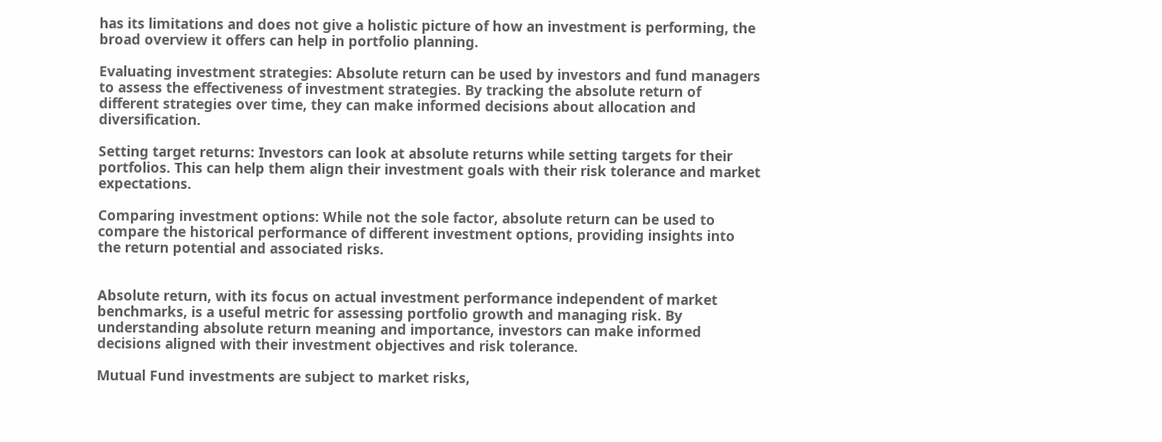has its limitations and does not give a holistic picture of how an investment is performing, the broad overview it offers can help in portfolio planning.

Evaluating investment strategies: Absolute return can be used by investors and fund managers to assess the effectiveness of investment strategies. By tracking the absolute return of different strategies over time, they can make informed decisions about allocation and diversification.

Setting target returns: Investors can look at absolute returns while setting targets for their portfolios. This can help them align their investment goals with their risk tolerance and market expectations.

Comparing investment options: While not the sole factor, absolute return can be used to compare the historical performance of different investment options, providing insights into the return potential and associated risks.


Absolute return, with its focus on actual investment performance independent of market benchmarks, is a useful metric for assessing portfolio growth and managing risk. By understanding absolute return meaning and importance, investors can make informed decisions aligned with their investment objectives and risk tolerance.

Mutual Fund investments are subject to market risks,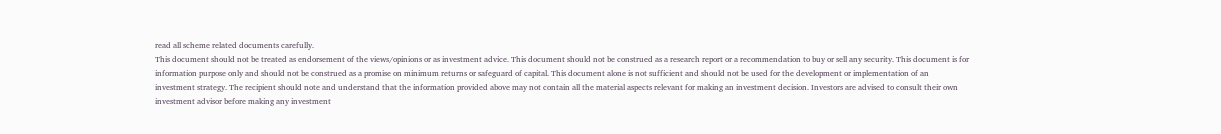read all scheme related documents carefully.
This document should not be treated as endorsement of the views/opinions or as investment advice. This document should not be construed as a research report or a recommendation to buy or sell any security. This document is for information purpose only and should not be construed as a promise on minimum returns or safeguard of capital. This document alone is not sufficient and should not be used for the development or implementation of an investment strategy. The recipient should note and understand that the information provided above may not contain all the material aspects relevant for making an investment decision. Investors are advised to consult their own investment advisor before making any investment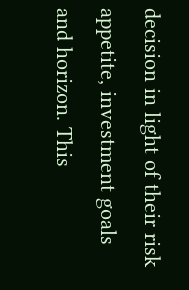decision in light of their risk appetite, investment goals and horizon. This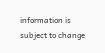information is subject to change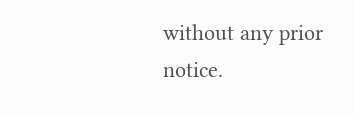without any prior notice.